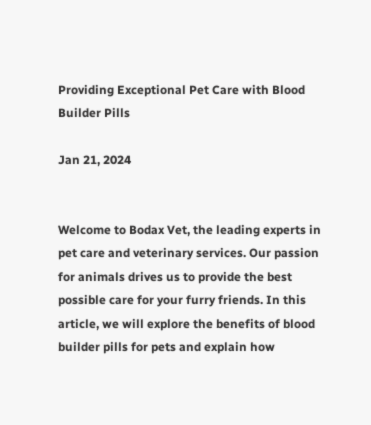Providing Exceptional Pet Care with Blood Builder Pills

Jan 21, 2024


Welcome to Bodax Vet, the leading experts in pet care and veterinary services. Our passion for animals drives us to provide the best possible care for your furry friends. In this article, we will explore the benefits of blood builder pills for pets and explain how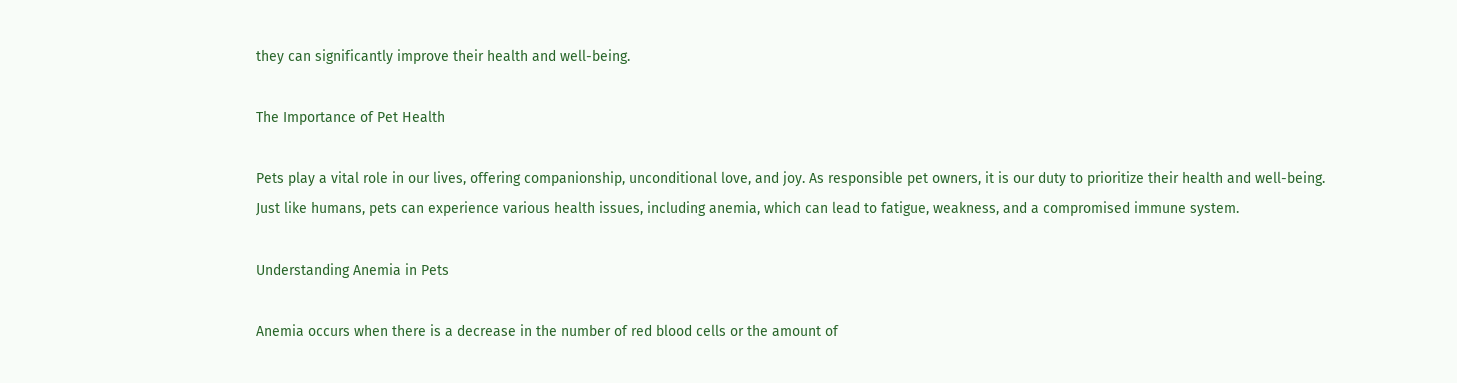they can significantly improve their health and well-being.

The Importance of Pet Health

Pets play a vital role in our lives, offering companionship, unconditional love, and joy. As responsible pet owners, it is our duty to prioritize their health and well-being. Just like humans, pets can experience various health issues, including anemia, which can lead to fatigue, weakness, and a compromised immune system.

Understanding Anemia in Pets

Anemia occurs when there is a decrease in the number of red blood cells or the amount of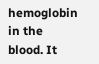hemoglobin in the blood. It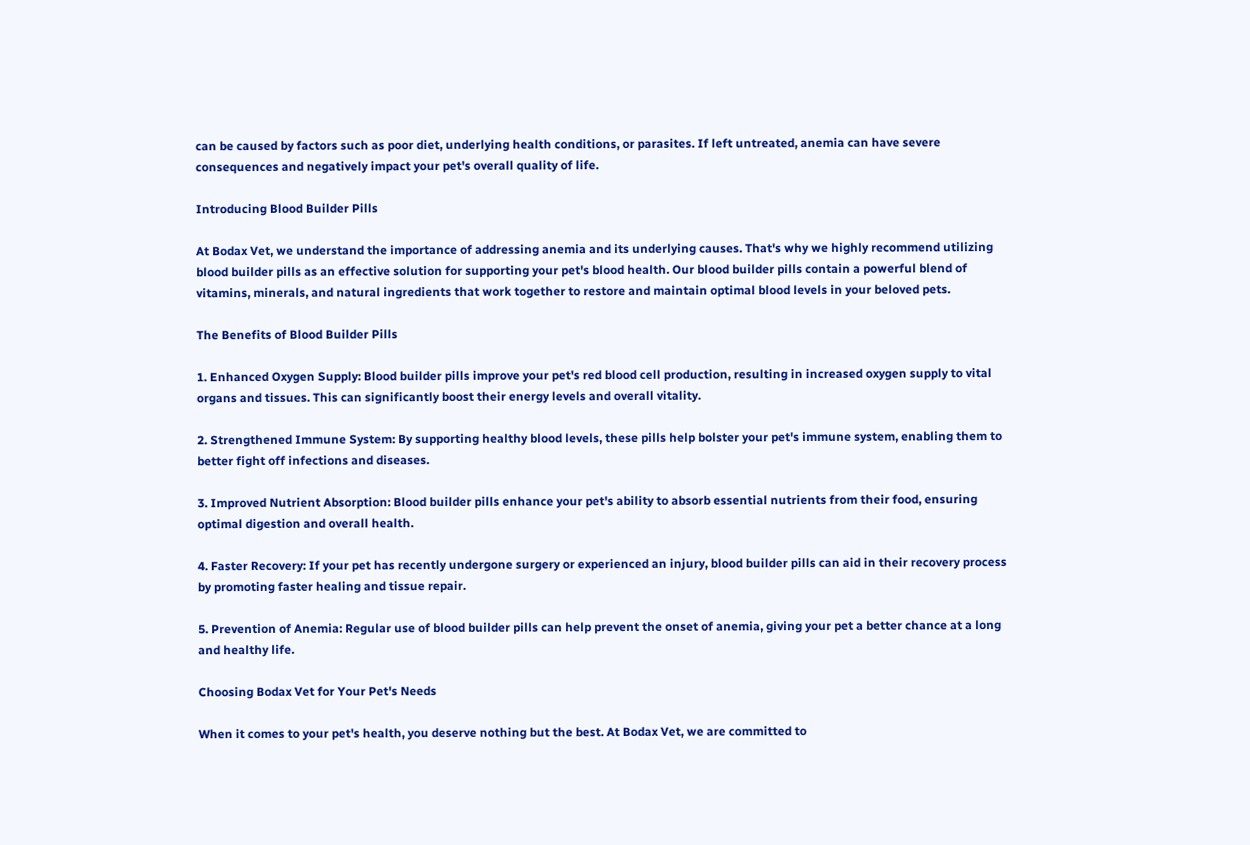can be caused by factors such as poor diet, underlying health conditions, or parasites. If left untreated, anemia can have severe consequences and negatively impact your pet's overall quality of life.

Introducing Blood Builder Pills

At Bodax Vet, we understand the importance of addressing anemia and its underlying causes. That's why we highly recommend utilizing blood builder pills as an effective solution for supporting your pet's blood health. Our blood builder pills contain a powerful blend of vitamins, minerals, and natural ingredients that work together to restore and maintain optimal blood levels in your beloved pets.

The Benefits of Blood Builder Pills

1. Enhanced Oxygen Supply: Blood builder pills improve your pet's red blood cell production, resulting in increased oxygen supply to vital organs and tissues. This can significantly boost their energy levels and overall vitality.

2. Strengthened Immune System: By supporting healthy blood levels, these pills help bolster your pet's immune system, enabling them to better fight off infections and diseases.

3. Improved Nutrient Absorption: Blood builder pills enhance your pet's ability to absorb essential nutrients from their food, ensuring optimal digestion and overall health.

4. Faster Recovery: If your pet has recently undergone surgery or experienced an injury, blood builder pills can aid in their recovery process by promoting faster healing and tissue repair.

5. Prevention of Anemia: Regular use of blood builder pills can help prevent the onset of anemia, giving your pet a better chance at a long and healthy life.

Choosing Bodax Vet for Your Pet's Needs

When it comes to your pet's health, you deserve nothing but the best. At Bodax Vet, we are committed to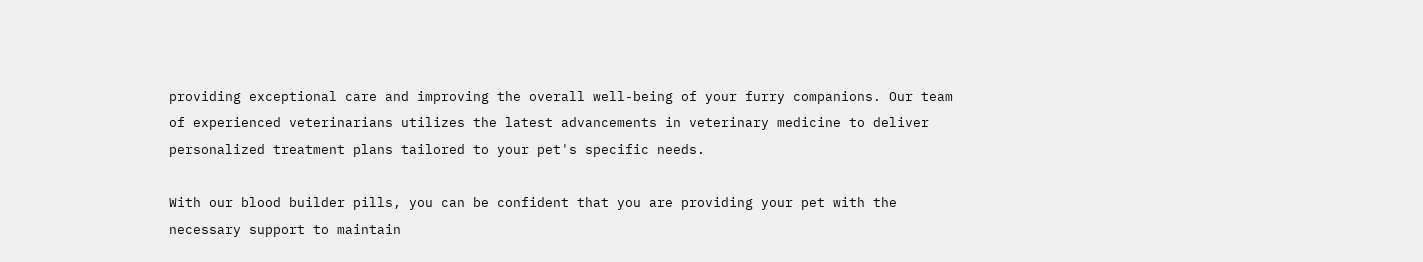providing exceptional care and improving the overall well-being of your furry companions. Our team of experienced veterinarians utilizes the latest advancements in veterinary medicine to deliver personalized treatment plans tailored to your pet's specific needs.

With our blood builder pills, you can be confident that you are providing your pet with the necessary support to maintain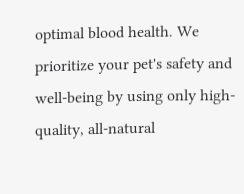optimal blood health. We prioritize your pet's safety and well-being by using only high-quality, all-natural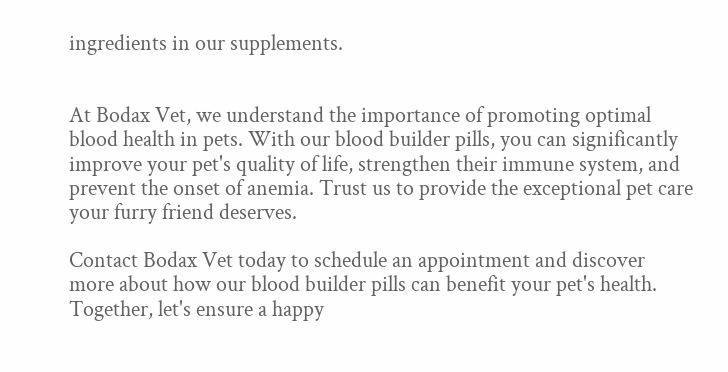ingredients in our supplements.


At Bodax Vet, we understand the importance of promoting optimal blood health in pets. With our blood builder pills, you can significantly improve your pet's quality of life, strengthen their immune system, and prevent the onset of anemia. Trust us to provide the exceptional pet care your furry friend deserves.

Contact Bodax Vet today to schedule an appointment and discover more about how our blood builder pills can benefit your pet's health. Together, let's ensure a happy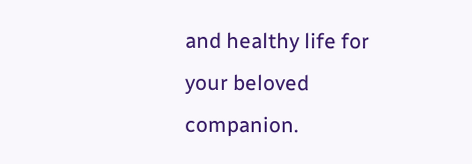and healthy life for your beloved companion.